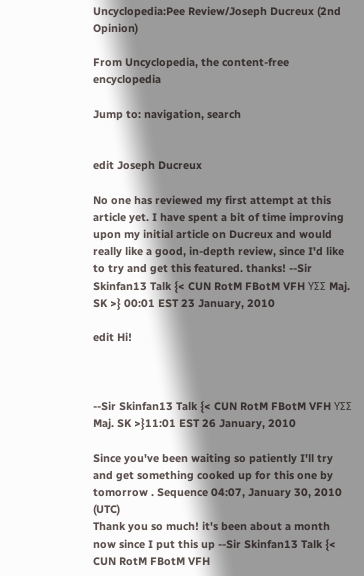Uncyclopedia:Pee Review/Joseph Ducreux (2nd Opinion)

From Uncyclopedia, the content-free encyclopedia

Jump to: navigation, search


edit Joseph Ducreux

No one has reviewed my first attempt at this article yet. I have spent a bit of time improving upon my initial article on Ducreux and would really like a good, in-depth review, since I'd like to try and get this featured. thanks! --Sir Skinfan13 Talk {< CUN RotM FBotM VFH ΥΣΣ Maj. SK >} 00:01 EST 23 January, 2010

edit Hi!



--Sir Skinfan13 Talk {< CUN RotM FBotM VFH ΥΣΣ Maj. SK >}11:01 EST 26 January, 2010

Since you've been waiting so patiently I'll try and get something cooked up for this one by tomorrow . Sequence 04:07, January 30, 2010 (UTC)
Thank you so much! it's been about a month now since I put this up --Sir Skinfan13 Talk {< CUN RotM FBotM VFH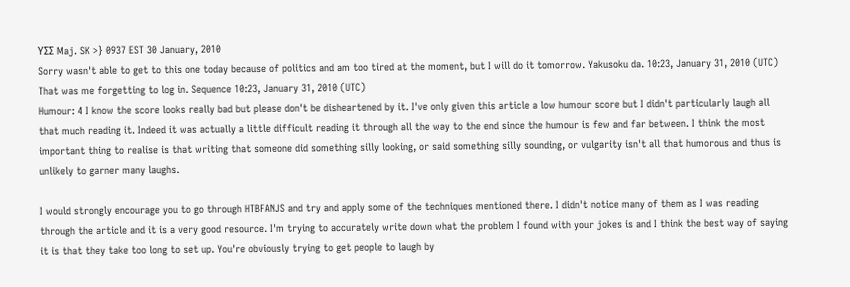ΥΣΣ Maj. SK >} 0937 EST 30 January, 2010
Sorry wasn't able to get to this one today because of politics and am too tired at the moment, but I will do it tomorrow. Yakusoku da. 10:23, January 31, 2010 (UTC)
That was me forgetting to log in. Sequence 10:23, January 31, 2010 (UTC)
Humour: 4 I know the score looks really bad but please don't be disheartened by it. I've only given this article a low humour score but I didn't particularly laugh all that much reading it. Indeed it was actually a little difficult reading it through all the way to the end since the humour is few and far between. I think the most important thing to realise is that writing that someone did something silly looking, or said something silly sounding, or vulgarity isn't all that humorous and thus is unlikely to garner many laughs.

I would strongly encourage you to go through HTBFANJS and try and apply some of the techniques mentioned there. I didn't notice many of them as I was reading through the article and it is a very good resource. I'm trying to accurately write down what the problem I found with your jokes is and I think the best way of saying it is that they take too long to set up. You're obviously trying to get people to laugh by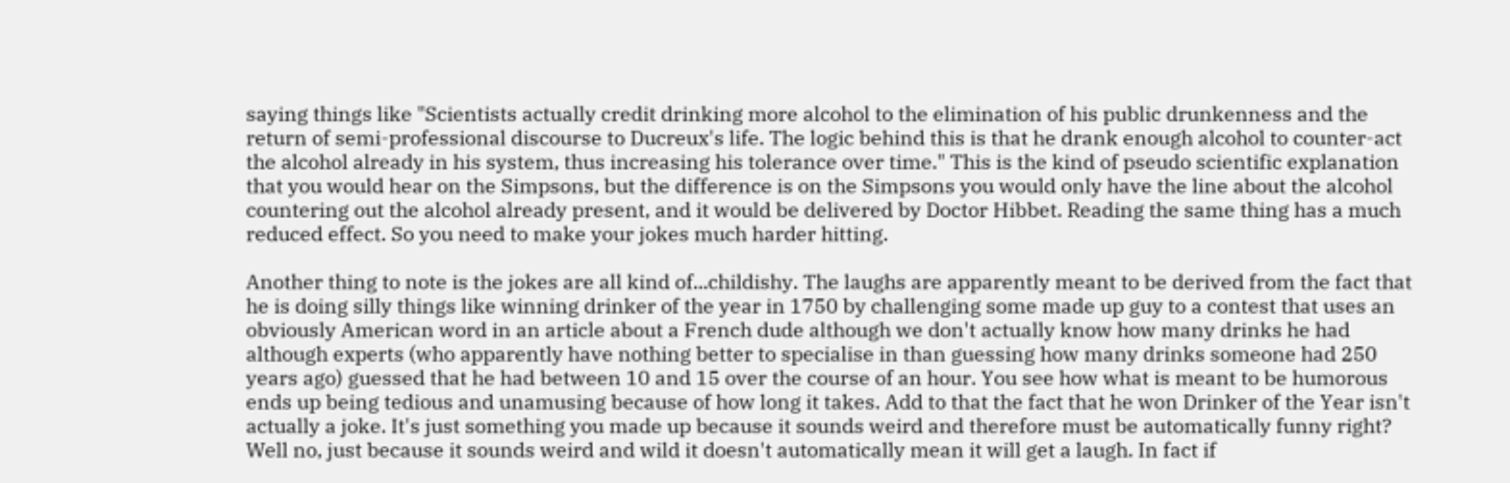saying things like "Scientists actually credit drinking more alcohol to the elimination of his public drunkenness and the return of semi-professional discourse to Ducreux's life. The logic behind this is that he drank enough alcohol to counter-act the alcohol already in his system, thus increasing his tolerance over time." This is the kind of pseudo scientific explanation that you would hear on the Simpsons, but the difference is on the Simpsons you would only have the line about the alcohol countering out the alcohol already present, and it would be delivered by Doctor Hibbet. Reading the same thing has a much reduced effect. So you need to make your jokes much harder hitting.

Another thing to note is the jokes are all kind of...childishy. The laughs are apparently meant to be derived from the fact that he is doing silly things like winning drinker of the year in 1750 by challenging some made up guy to a contest that uses an obviously American word in an article about a French dude although we don't actually know how many drinks he had although experts (who apparently have nothing better to specialise in than guessing how many drinks someone had 250 years ago) guessed that he had between 10 and 15 over the course of an hour. You see how what is meant to be humorous ends up being tedious and unamusing because of how long it takes. Add to that the fact that he won Drinker of the Year isn't actually a joke. It's just something you made up because it sounds weird and therefore must be automatically funny right? Well no, just because it sounds weird and wild it doesn't automatically mean it will get a laugh. In fact if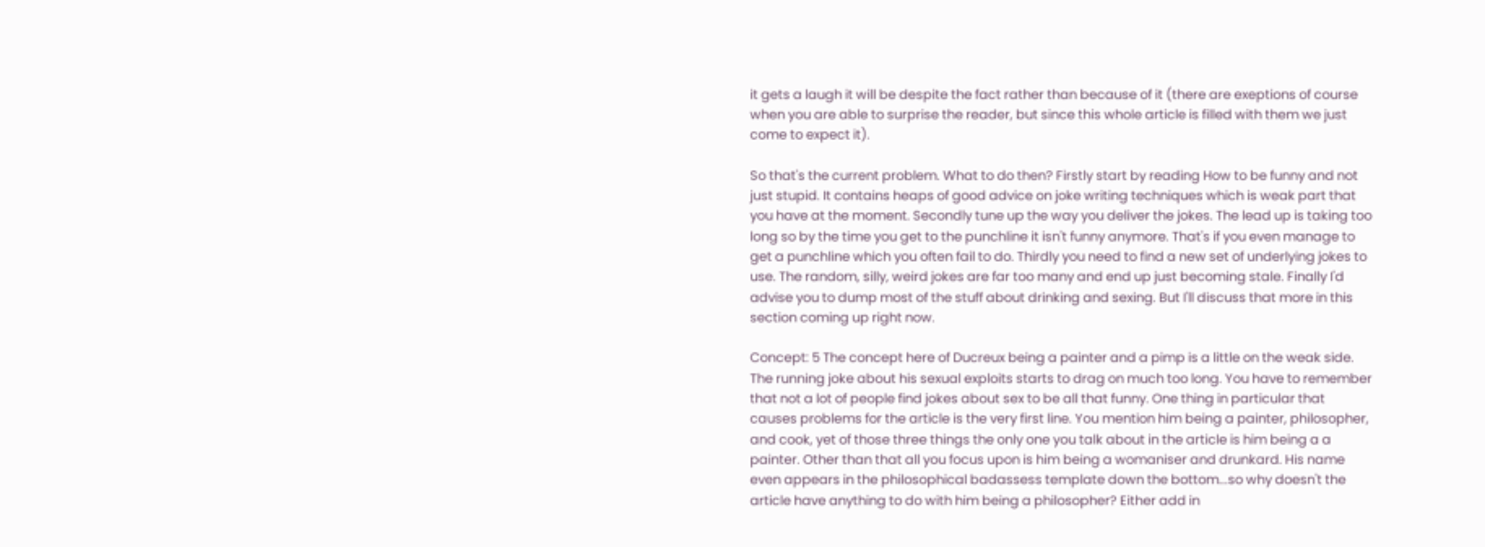it gets a laugh it will be despite the fact rather than because of it (there are exeptions of course when you are able to surprise the reader, but since this whole article is filled with them we just come to expect it).

So that's the current problem. What to do then? Firstly start by reading How to be funny and not just stupid. It contains heaps of good advice on joke writing techniques which is weak part that you have at the moment. Secondly tune up the way you deliver the jokes. The lead up is taking too long so by the time you get to the punchline it isn't funny anymore. That's if you even manage to get a punchline which you often fail to do. Thirdly you need to find a new set of underlying jokes to use. The random, silly, weird jokes are far too many and end up just becoming stale. Finally I'd advise you to dump most of the stuff about drinking and sexing. But I'll discuss that more in this section coming up right now.

Concept: 5 The concept here of Ducreux being a painter and a pimp is a little on the weak side. The running joke about his sexual exploits starts to drag on much too long. You have to remember that not a lot of people find jokes about sex to be all that funny. One thing in particular that causes problems for the article is the very first line. You mention him being a painter, philosopher, and cook, yet of those three things the only one you talk about in the article is him being a a painter. Other than that all you focus upon is him being a womaniser and drunkard. His name even appears in the philosophical badassess template down the bottom...so why doesn't the article have anything to do with him being a philosopher? Either add in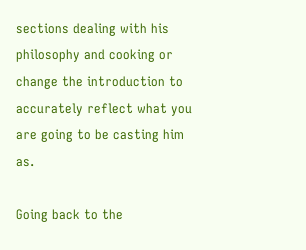sections dealing with his philosophy and cooking or change the introduction to accurately reflect what you are going to be casting him as.

Going back to the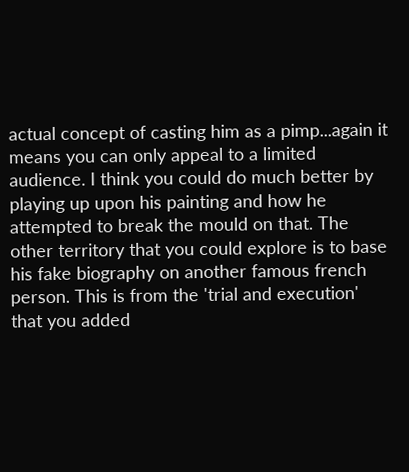actual concept of casting him as a pimp...again it means you can only appeal to a limited audience. I think you could do much better by playing up upon his painting and how he attempted to break the mould on that. The other territory that you could explore is to base his fake biography on another famous french person. This is from the 'trial and execution' that you added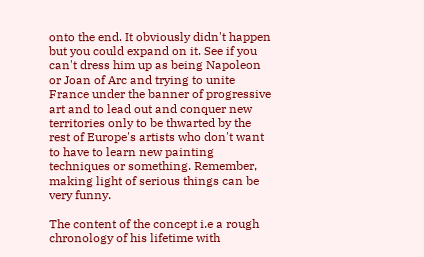onto the end. It obviously didn't happen but you could expand on it. See if you can't dress him up as being Napoleon or Joan of Arc and trying to unite France under the banner of progressive art and to lead out and conquer new territories only to be thwarted by the rest of Europe's artists who don't want to have to learn new painting techniques or something. Remember, making light of serious things can be very funny.

The content of the concept i.e a rough chronology of his lifetime with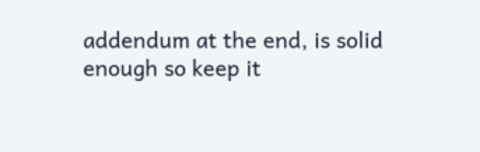addendum at the end, is solid enough so keep it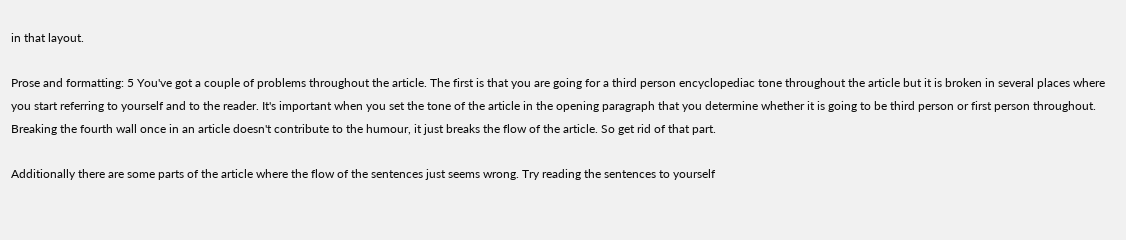in that layout.

Prose and formatting: 5 You've got a couple of problems throughout the article. The first is that you are going for a third person encyclopediac tone throughout the article but it is broken in several places where you start referring to yourself and to the reader. It's important when you set the tone of the article in the opening paragraph that you determine whether it is going to be third person or first person throughout. Breaking the fourth wall once in an article doesn't contribute to the humour, it just breaks the flow of the article. So get rid of that part.

Additionally there are some parts of the article where the flow of the sentences just seems wrong. Try reading the sentences to yourself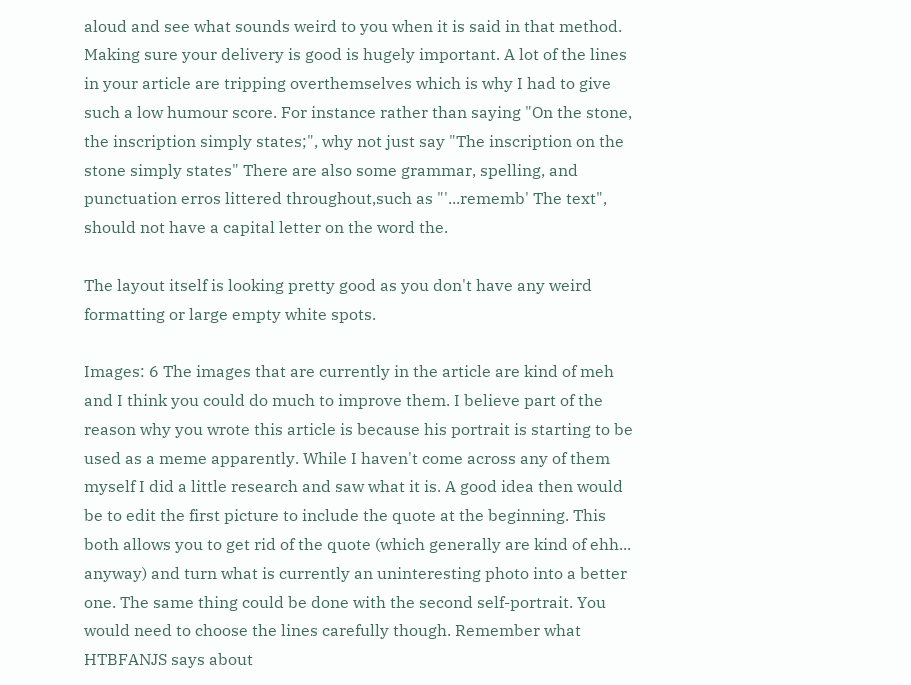aloud and see what sounds weird to you when it is said in that method. Making sure your delivery is good is hugely important. A lot of the lines in your article are tripping overthemselves which is why I had to give such a low humour score. For instance rather than saying "On the stone, the inscription simply states;", why not just say "The inscription on the stone simply states" There are also some grammar, spelling, and punctuation erros littered throughout,such as "'...rememb' The text", should not have a capital letter on the word the.

The layout itself is looking pretty good as you don't have any weird formatting or large empty white spots.

Images: 6 The images that are currently in the article are kind of meh and I think you could do much to improve them. I believe part of the reason why you wrote this article is because his portrait is starting to be used as a meme apparently. While I haven't come across any of them myself I did a little research and saw what it is. A good idea then would be to edit the first picture to include the quote at the beginning. This both allows you to get rid of the quote (which generally are kind of ehh... anyway) and turn what is currently an uninteresting photo into a better one. The same thing could be done with the second self-portrait. You would need to choose the lines carefully though. Remember what HTBFANJS says about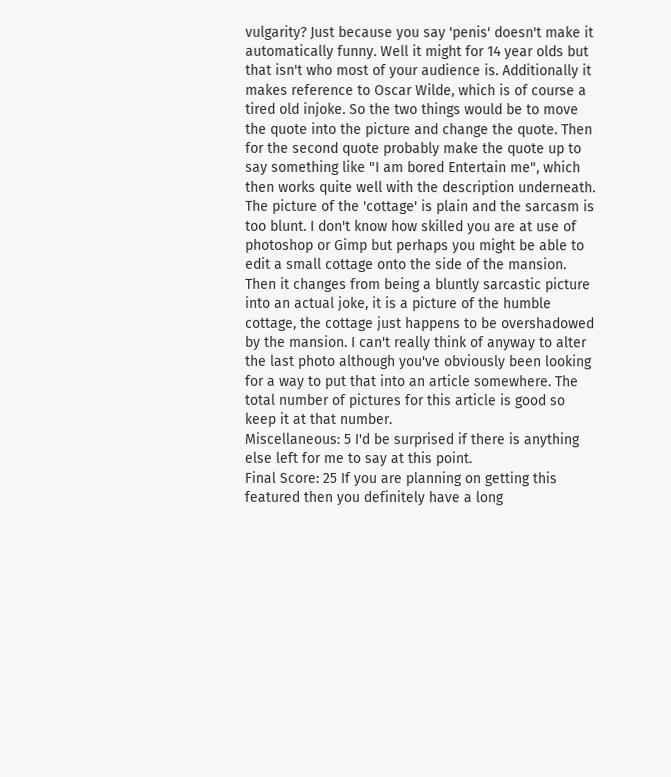vulgarity? Just because you say 'penis' doesn't make it automatically funny. Well it might for 14 year olds but that isn't who most of your audience is. Additionally it makes reference to Oscar Wilde, which is of course a tired old injoke. So the two things would be to move the quote into the picture and change the quote. Then for the second quote probably make the quote up to say something like "I am bored Entertain me", which then works quite well with the description underneath. The picture of the 'cottage' is plain and the sarcasm is too blunt. I don't know how skilled you are at use of photoshop or Gimp but perhaps you might be able to edit a small cottage onto the side of the mansion. Then it changes from being a bluntly sarcastic picture into an actual joke, it is a picture of the humble cottage, the cottage just happens to be overshadowed by the mansion. I can't really think of anyway to alter the last photo although you've obviously been looking for a way to put that into an article somewhere. The total number of pictures for this article is good so keep it at that number.
Miscellaneous: 5 I'd be surprised if there is anything else left for me to say at this point.
Final Score: 25 If you are planning on getting this featured then you definitely have a long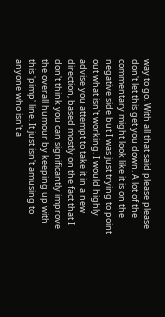way to go. With all that said please please don't let this get you down. A lot of the commentary might look like it is on the negative side but I was just trying to point out what isn't working. I would highly advise you attempt to take it in a new direction, based mostly on the fact that I don't think you can significantly improve the overall humour by keeping up with this 'pimp' line. It just isn't amusing to anyone who isn't a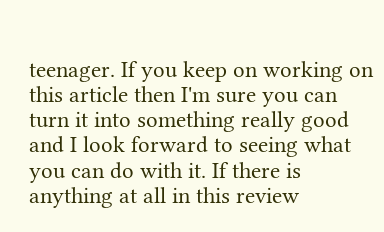teenager. If you keep on working on this article then I'm sure you can turn it into something really good and I look forward to seeing what you can do with it. If there is anything at all in this review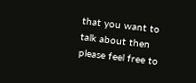that you want to talk about then please feel free to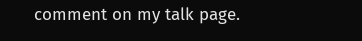comment on my talk page.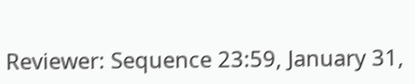Reviewer: Sequence 23:59, January 31,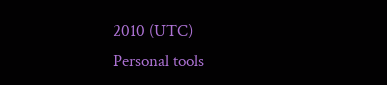2010 (UTC)
Personal tools